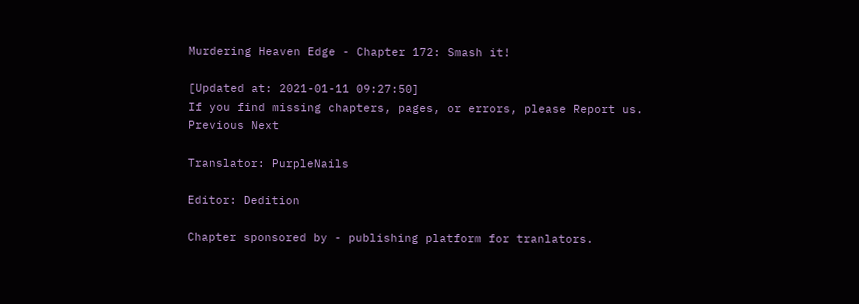Murdering Heaven Edge - Chapter 172: Smash it!

[Updated at: 2021-01-11 09:27:50]
If you find missing chapters, pages, or errors, please Report us.
Previous Next

Translator: PurpleNails

Editor: Dedition

Chapter sponsored by - publishing platform for tranlators.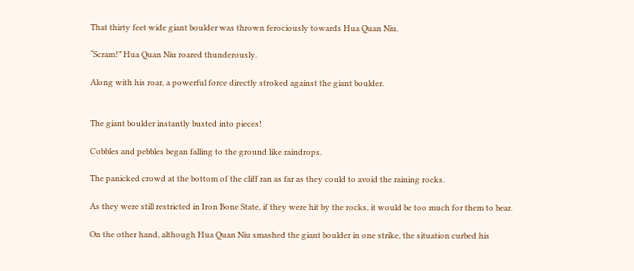That thirty feet wide giant boulder was thrown ferociously towards Hua Quan Niu.

“Scram!” Hua Quan Niu roared thunderously.

Along with his roar, a powerful force directly stroked against the giant boulder.


The giant boulder instantly busted into pieces!

Cobbles and pebbles began falling to the ground like raindrops.

The panicked crowd at the bottom of the cliff ran as far as they could to avoid the raining rocks.

As they were still restricted in Iron Bone State, if they were hit by the rocks, it would be too much for them to bear.

On the other hand, although Hua Quan Niu smashed the giant boulder in one strike, the situation curbed his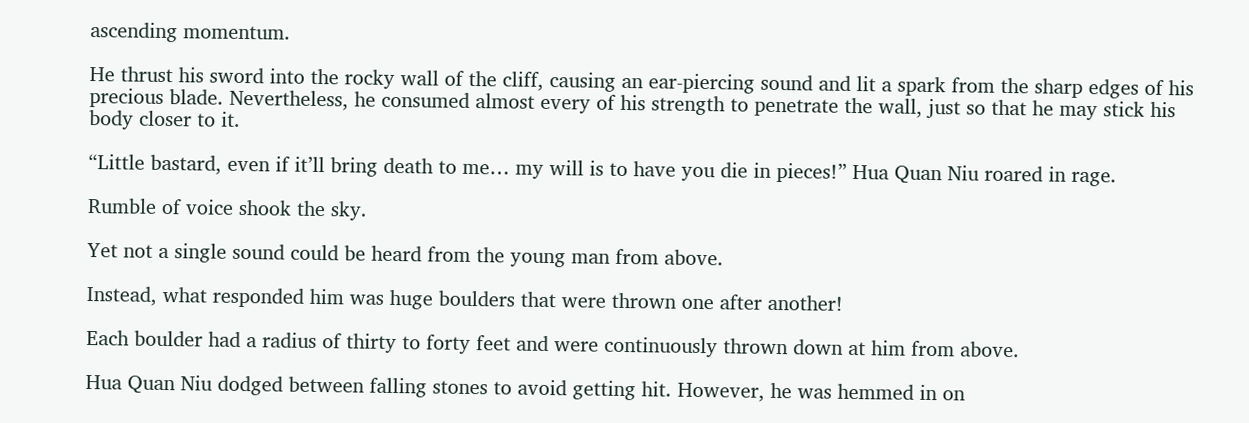ascending momentum.

He thrust his sword into the rocky wall of the cliff, causing an ear-piercing sound and lit a spark from the sharp edges of his precious blade. Nevertheless, he consumed almost every of his strength to penetrate the wall, just so that he may stick his body closer to it.

“Little bastard, even if it’ll bring death to me… my will is to have you die in pieces!” Hua Quan Niu roared in rage.

Rumble of voice shook the sky.

Yet not a single sound could be heard from the young man from above.

Instead, what responded him was huge boulders that were thrown one after another!

Each boulder had a radius of thirty to forty feet and were continuously thrown down at him from above.

Hua Quan Niu dodged between falling stones to avoid getting hit. However, he was hemmed in on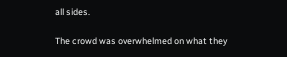all sides.

The crowd was overwhelmed on what they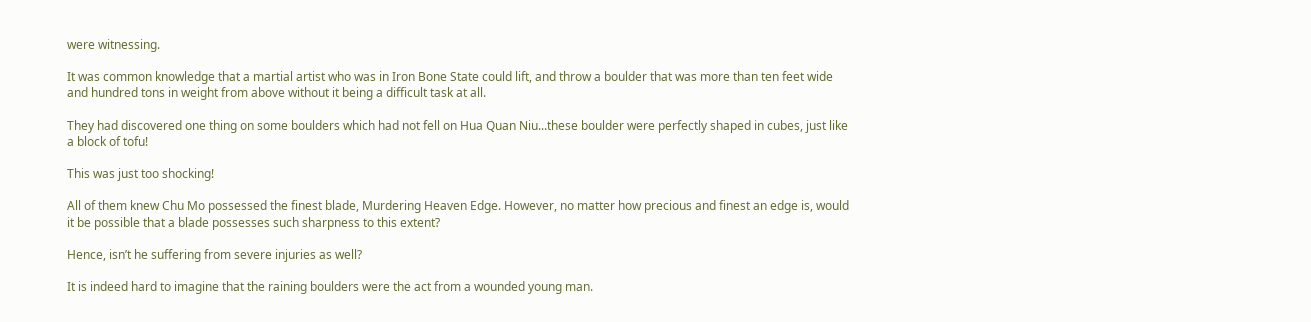were witnessing.

It was common knowledge that a martial artist who was in Iron Bone State could lift, and throw a boulder that was more than ten feet wide and hundred tons in weight from above without it being a difficult task at all.

They had discovered one thing on some boulders which had not fell on Hua Quan Niu...these boulder were perfectly shaped in cubes, just like a block of tofu!

This was just too shocking!

All of them knew Chu Mo possessed the finest blade, Murdering Heaven Edge. However, no matter how precious and finest an edge is, would it be possible that a blade possesses such sharpness to this extent?

Hence, isn’t he suffering from severe injuries as well?

It is indeed hard to imagine that the raining boulders were the act from a wounded young man.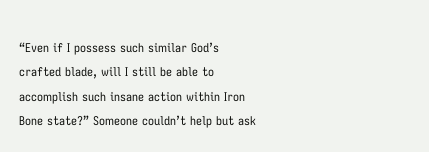“Even if I possess such similar God’s crafted blade, will I still be able to accomplish such insane action within Iron Bone state?” Someone couldn’t help but ask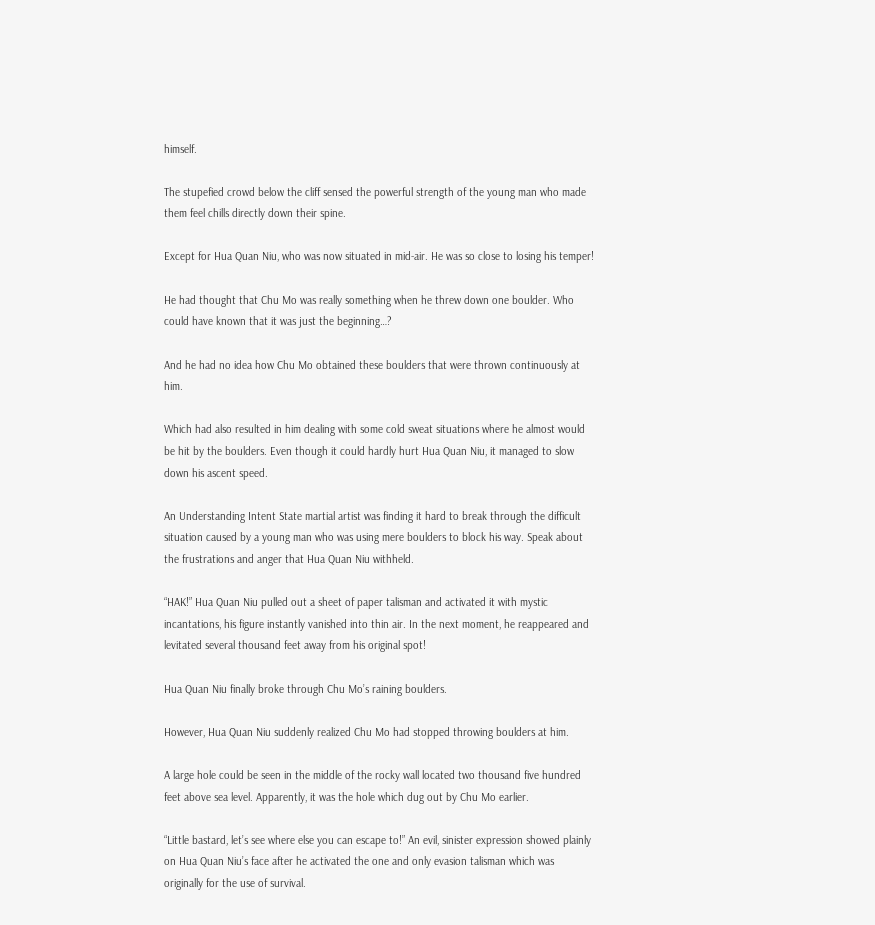himself.

The stupefied crowd below the cliff sensed the powerful strength of the young man who made them feel chills directly down their spine.

Except for Hua Quan Niu, who was now situated in mid-air. He was so close to losing his temper!

He had thought that Chu Mo was really something when he threw down one boulder. Who could have known that it was just the beginning…?

And he had no idea how Chu Mo obtained these boulders that were thrown continuously at him.

Which had also resulted in him dealing with some cold sweat situations where he almost would be hit by the boulders. Even though it could hardly hurt Hua Quan Niu, it managed to slow down his ascent speed.

An Understanding Intent State martial artist was finding it hard to break through the difficult situation caused by a young man who was using mere boulders to block his way. Speak about the frustrations and anger that Hua Quan Niu withheld.

“HAK!” Hua Quan Niu pulled out a sheet of paper talisman and activated it with mystic incantations, his figure instantly vanished into thin air. In the next moment, he reappeared and levitated several thousand feet away from his original spot!

Hua Quan Niu finally broke through Chu Mo’s raining boulders.

However, Hua Quan Niu suddenly realized Chu Mo had stopped throwing boulders at him.

A large hole could be seen in the middle of the rocky wall located two thousand five hundred feet above sea level. Apparently, it was the hole which dug out by Chu Mo earlier.

“Little bastard, let’s see where else you can escape to!” An evil, sinister expression showed plainly on Hua Quan Niu’s face after he activated the one and only evasion talisman which was originally for the use of survival.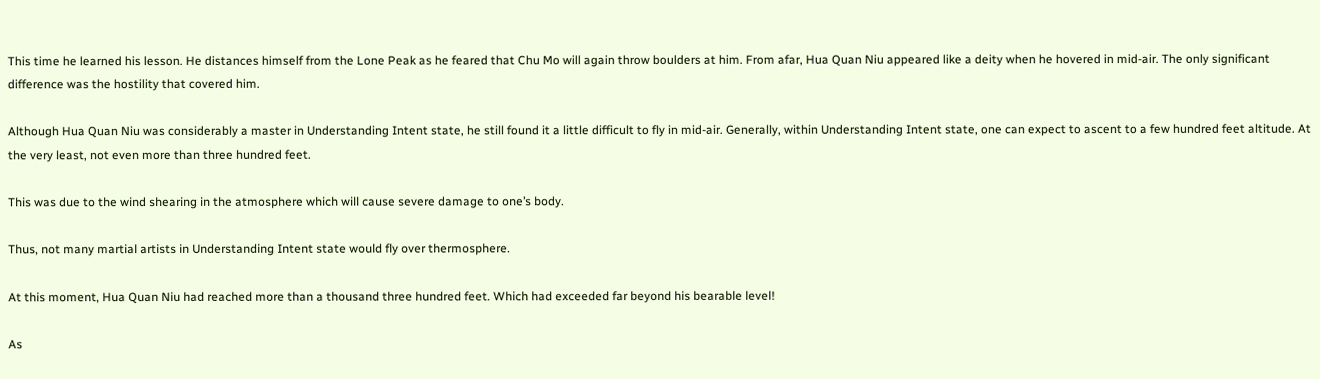This time he learned his lesson. He distances himself from the Lone Peak as he feared that Chu Mo will again throw boulders at him. From afar, Hua Quan Niu appeared like a deity when he hovered in mid-air. The only significant difference was the hostility that covered him.

Although Hua Quan Niu was considerably a master in Understanding Intent state, he still found it a little difficult to fly in mid-air. Generally, within Understanding Intent state, one can expect to ascent to a few hundred feet altitude. At the very least, not even more than three hundred feet.

This was due to the wind shearing in the atmosphere which will cause severe damage to one’s body.

Thus, not many martial artists in Understanding Intent state would fly over thermosphere.

At this moment, Hua Quan Niu had reached more than a thousand three hundred feet. Which had exceeded far beyond his bearable level!

As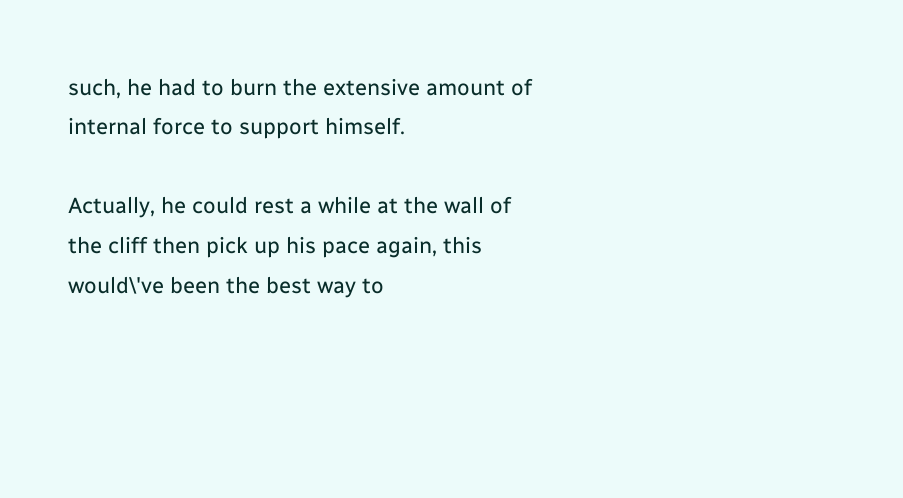such, he had to burn the extensive amount of internal force to support himself.

Actually, he could rest a while at the wall of the cliff then pick up his pace again, this would\'ve been the best way to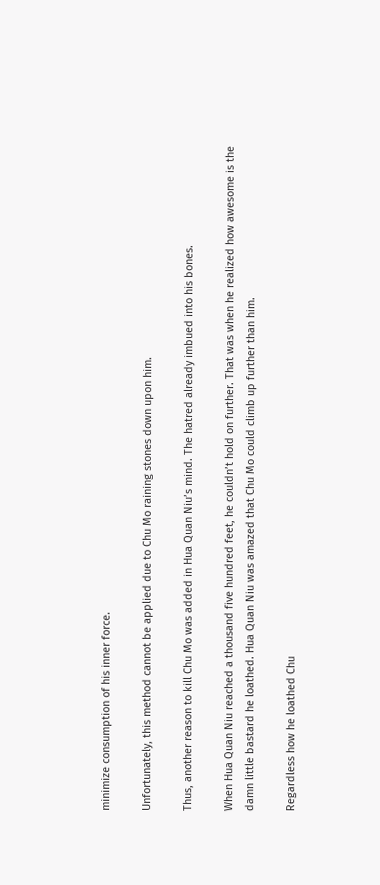minimize consumption of his inner force.

Unfortunately, this method cannot be applied due to Chu Mo raining stones down upon him.

Thus, another reason to kill Chu Mo was added in Hua Quan Niu’s mind. The hatred already imbued into his bones.

When Hua Quan Niu reached a thousand five hundred feet, he couldn’t hold on further. That was when he realized how awesome is the damn little bastard he loathed. Hua Quan Niu was amazed that Chu Mo could climb up further than him.

Regardless how he loathed Chu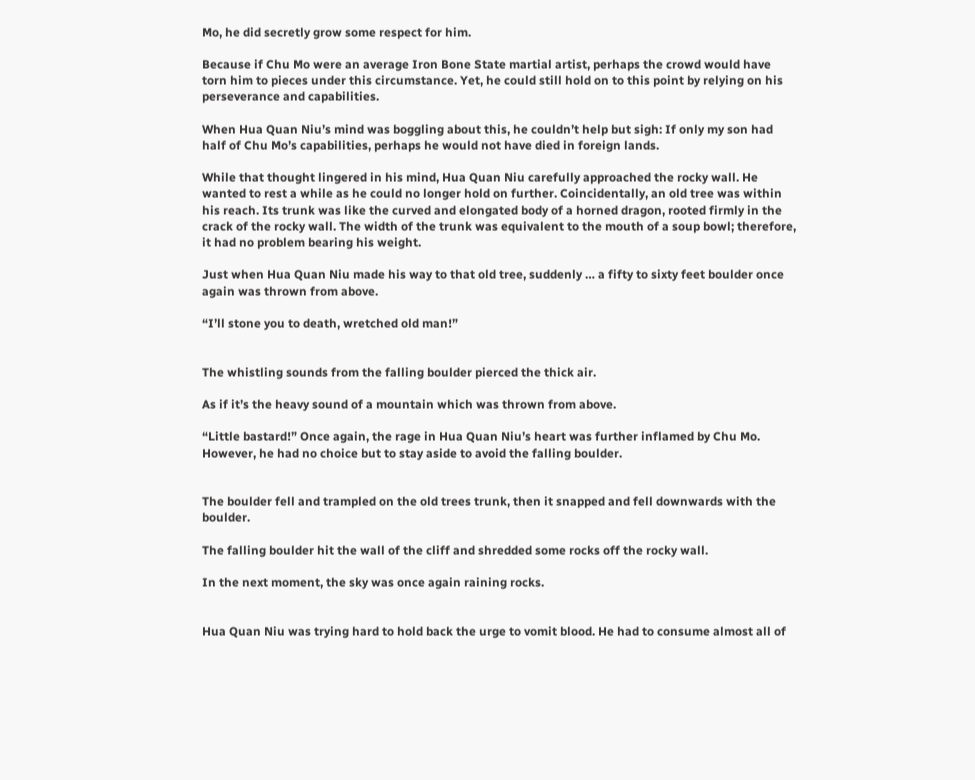Mo, he did secretly grow some respect for him.

Because if Chu Mo were an average Iron Bone State martial artist, perhaps the crowd would have torn him to pieces under this circumstance. Yet, he could still hold on to this point by relying on his perseverance and capabilities.

When Hua Quan Niu’s mind was boggling about this, he couldn’t help but sigh: If only my son had half of Chu Mo’s capabilities, perhaps he would not have died in foreign lands.

While that thought lingered in his mind, Hua Quan Niu carefully approached the rocky wall. He wanted to rest a while as he could no longer hold on further. Coincidentally, an old tree was within his reach. Its trunk was like the curved and elongated body of a horned dragon, rooted firmly in the crack of the rocky wall. The width of the trunk was equivalent to the mouth of a soup bowl; therefore, it had no problem bearing his weight.

Just when Hua Quan Niu made his way to that old tree, suddenly … a fifty to sixty feet boulder once again was thrown from above.

“I’ll stone you to death, wretched old man!”


The whistling sounds from the falling boulder pierced the thick air.

As if it’s the heavy sound of a mountain which was thrown from above.

“Little bastard!” Once again, the rage in Hua Quan Niu’s heart was further inflamed by Chu Mo. However, he had no choice but to stay aside to avoid the falling boulder.


The boulder fell and trampled on the old trees trunk, then it snapped and fell downwards with the boulder.

The falling boulder hit the wall of the cliff and shredded some rocks off the rocky wall.

In the next moment, the sky was once again raining rocks.


Hua Quan Niu was trying hard to hold back the urge to vomit blood. He had to consume almost all of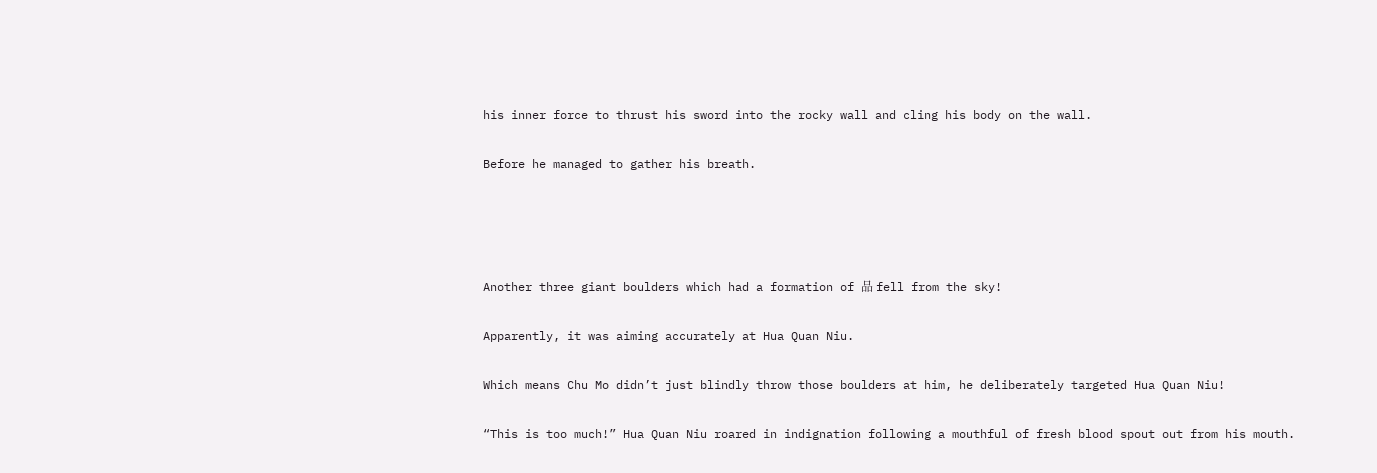his inner force to thrust his sword into the rocky wall and cling his body on the wall.

Before he managed to gather his breath.




Another three giant boulders which had a formation of 品 fell from the sky!

Apparently, it was aiming accurately at Hua Quan Niu.

Which means Chu Mo didn’t just blindly throw those boulders at him, he deliberately targeted Hua Quan Niu!

“This is too much!” Hua Quan Niu roared in indignation following a mouthful of fresh blood spout out from his mouth.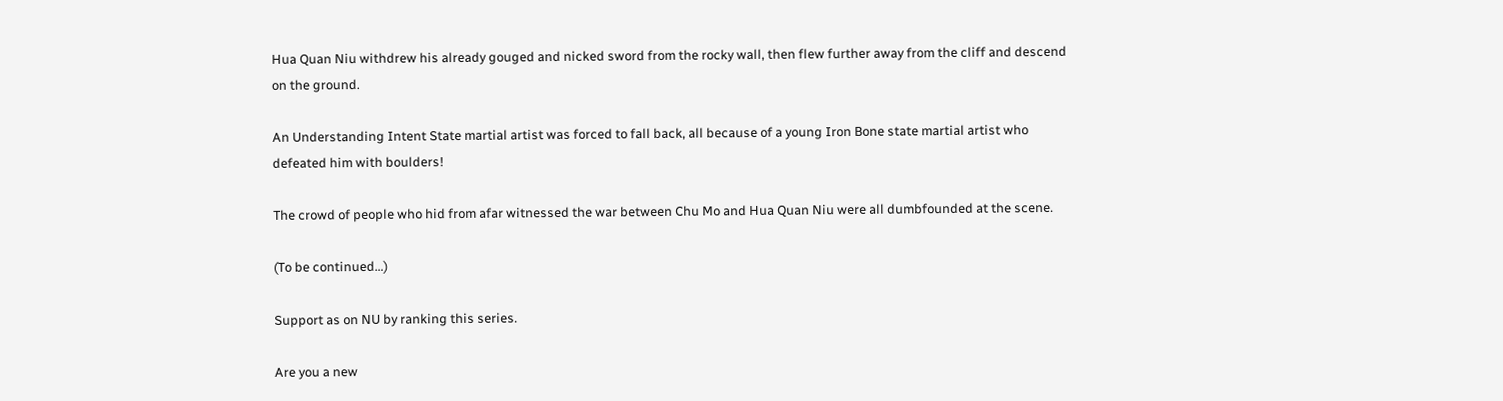Hua Quan Niu withdrew his already gouged and nicked sword from the rocky wall, then flew further away from the cliff and descend on the ground.

An Understanding Intent State martial artist was forced to fall back, all because of a young Iron Bone state martial artist who defeated him with boulders!

The crowd of people who hid from afar witnessed the war between Chu Mo and Hua Quan Niu were all dumbfounded at the scene.

(To be continued…)

Support as on NU by ranking this series.

Are you a new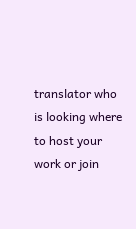translator who is looking where to host your work or join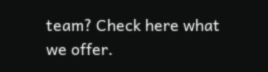team? Check here what we offer.